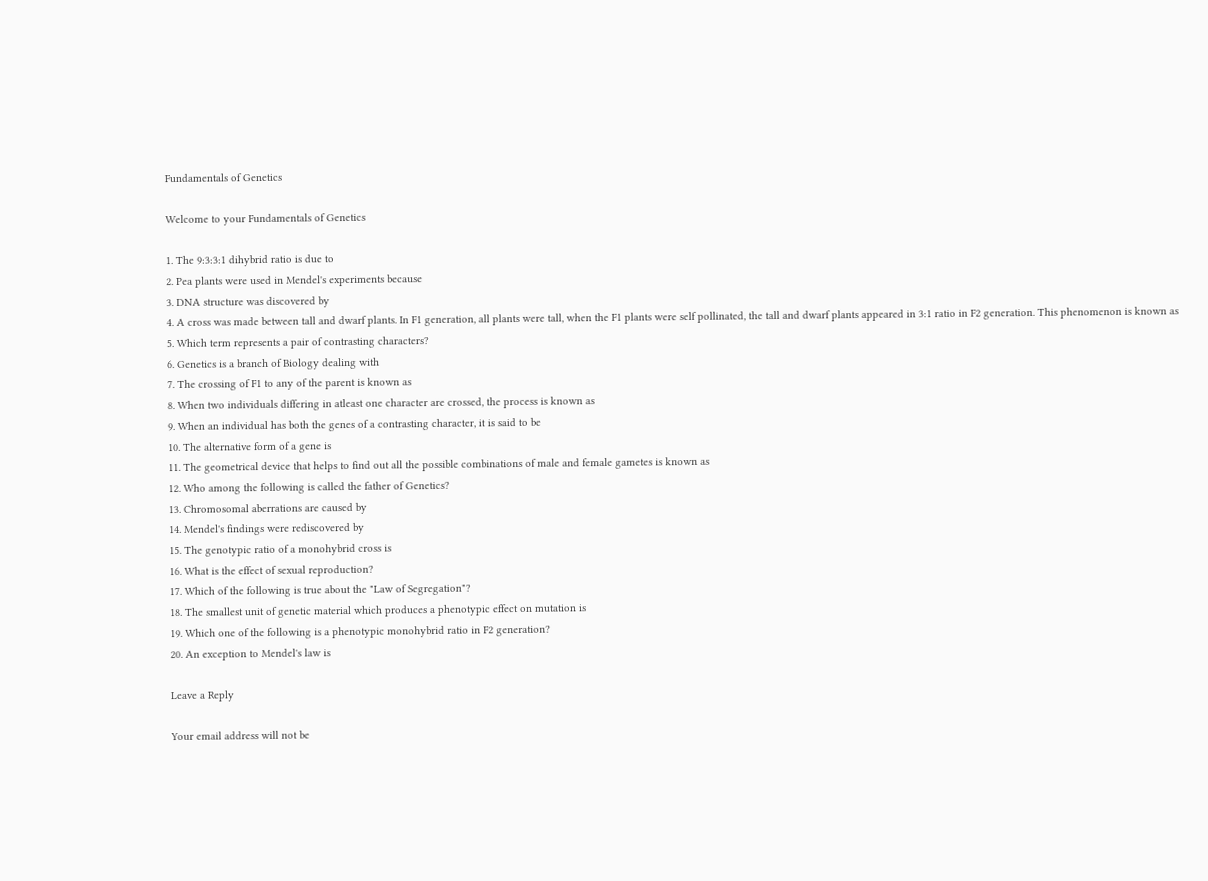Fundamentals of Genetics

Welcome to your Fundamentals of Genetics

1. The 9:3:3:1 dihybrid ratio is due to
2. Pea plants were used in Mendel's experiments because
3. DNA structure was discovered by
4. A cross was made between tall and dwarf plants. In F1 generation, all plants were tall, when the F1 plants were self pollinated, the tall and dwarf plants appeared in 3:1 ratio in F2 generation. This phenomenon is known as
5. Which term represents a pair of contrasting characters?
6. Genetics is a branch of Biology dealing with
7. The crossing of F1 to any of the parent is known as
8. When two individuals differing in atleast one character are crossed, the process is known as
9. When an individual has both the genes of a contrasting character, it is said to be
10. The alternative form of a gene is
11. The geometrical device that helps to find out all the possible combinations of male and female gametes is known as
12. Who among the following is called the father of Genetics?
13. Chromosomal aberrations are caused by
14. Mendel's findings were rediscovered by
15. The genotypic ratio of a monohybrid cross is
16. What is the effect of sexual reproduction?
17. Which of the following is true about the "Law of Segregation"?
18. The smallest unit of genetic material which produces a phenotypic effect on mutation is
19. Which one of the following is a phenotypic monohybrid ratio in F2 generation?
20. An exception to Mendel's law is

Leave a Reply

Your email address will not be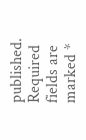published. Required fields are marked *